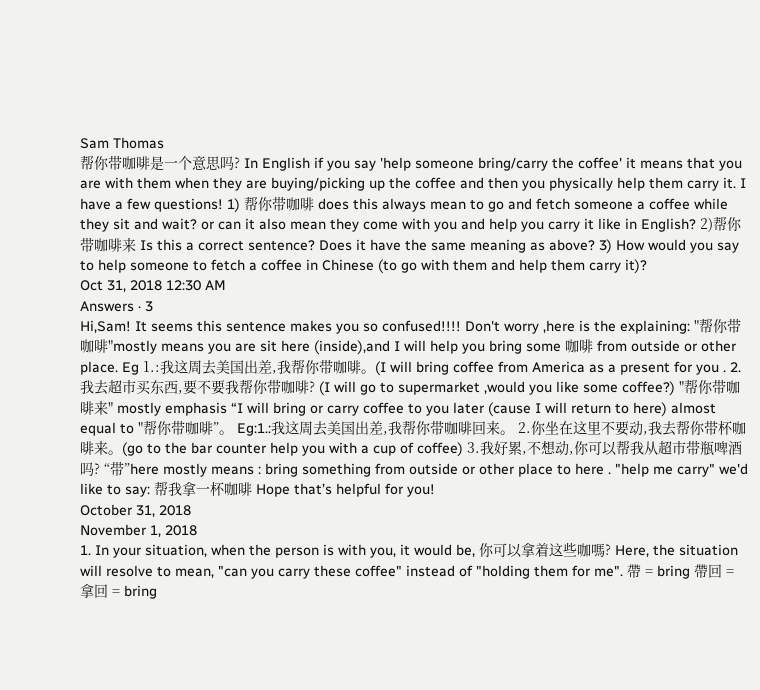Sam Thomas
帮你带咖啡是一个意思吗? In English if you say 'help someone bring/carry the coffee' it means that you are with them when they are buying/picking up the coffee and then you physically help them carry it. I have a few questions! 1) 帮你带咖啡 does this always mean to go and fetch someone a coffee while they sit and wait? or can it also mean they come with you and help you carry it like in English? 2)帮你带咖啡来 Is this a correct sentence? Does it have the same meaning as above? 3) How would you say to help someone to fetch a coffee in Chinese (to go with them and help them carry it)?
Oct 31, 2018 12:30 AM
Answers · 3
Hi,Sam! It seems this sentence makes you so confused!!!! Don't worry ,here is the explaining: "帮你带咖啡"mostly means you are sit here (inside),and I will help you bring some 咖啡 from outside or other place. Eg 1.:我这周去美国出差,我帮你带咖啡。(I will bring coffee from America as a present for you . 2.我去超市买东西,要不要我帮你带咖啡? (I will go to supermarket ,would you like some coffee?) "帮你带咖啡来" mostly emphasis “I will bring or carry coffee to you later (cause I will return to here) almost equal to "帮你带咖啡”。 Eg:1.:我这周去美国出差,我帮你带咖啡回来。 2.你坐在这里不要动,我去帮你带杯咖啡来。(go to the bar counter help you with a cup of coffee) 3.我好累,不想动,你可以帮我从超市带瓶啤酒吗? “带”here mostly means : bring something from outside or other place to here . "help me carry" we'd like to say: 帮我拿一杯咖啡 Hope that’s helpful for you!
October 31, 2018
November 1, 2018
1. In your situation, when the person is with you, it would be, 你可以拿着这些咖嗎? Here, the situation will resolve to mean, "can you carry these coffee" instead of "holding them for me". 帶 = bring 帶回 = 拿回 = bring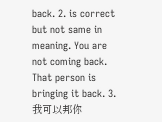back. 2. is correct but not same in meaning. You are not coming back. That person is bringing it back. 3. 我可以邦你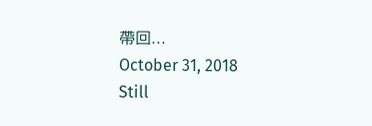帶回...
October 31, 2018
Still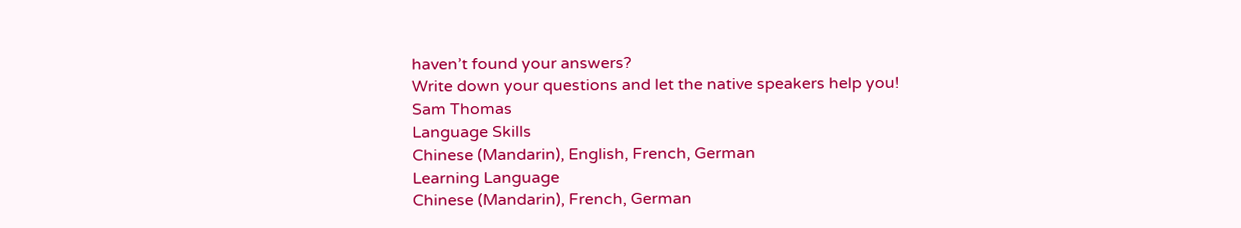haven’t found your answers?
Write down your questions and let the native speakers help you!
Sam Thomas
Language Skills
Chinese (Mandarin), English, French, German
Learning Language
Chinese (Mandarin), French, German